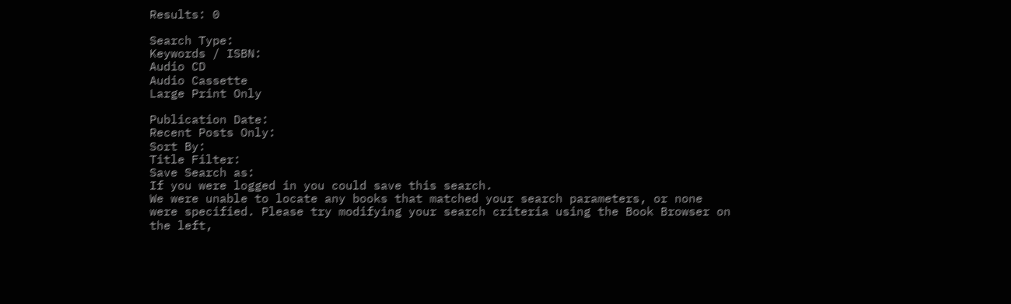Results: 0

Search Type:
Keywords / ISBN:
Audio CD
Audio Cassette
Large Print Only

Publication Date:
Recent Posts Only:
Sort By:
Title Filter:
Save Search as:
If you were logged in you could save this search.
We were unable to locate any books that matched your search parameters, or none were specified. Please try modifying your search criteria using the Book Browser on the left,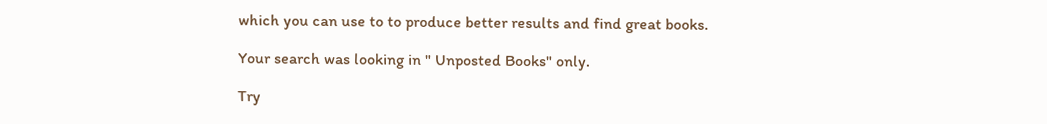which you can use to to produce better results and find great books.

Your search was looking in " Unposted Books" only.

Try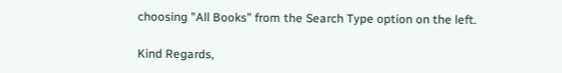choosing "All Books" from the Search Type option on the left.

Kind Regards,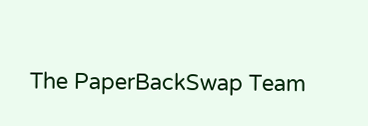The PaperBackSwap Team